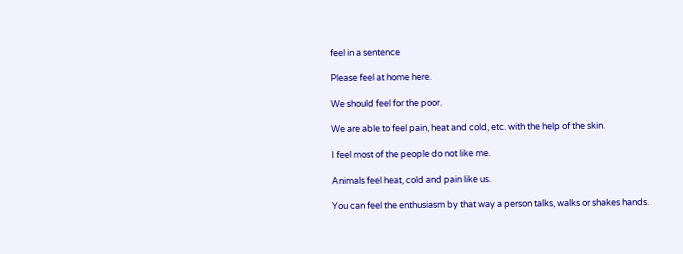feel in a sentence

Please feel at home here.

We should feel for the poor.

We are able to feel pain, heat and cold, etc. with the help of the skin.

I feel most of the people do not like me.

Animals feel heat, cold and pain like us.

You can feel the enthusiasm by that way a person talks, walks or shakes hands.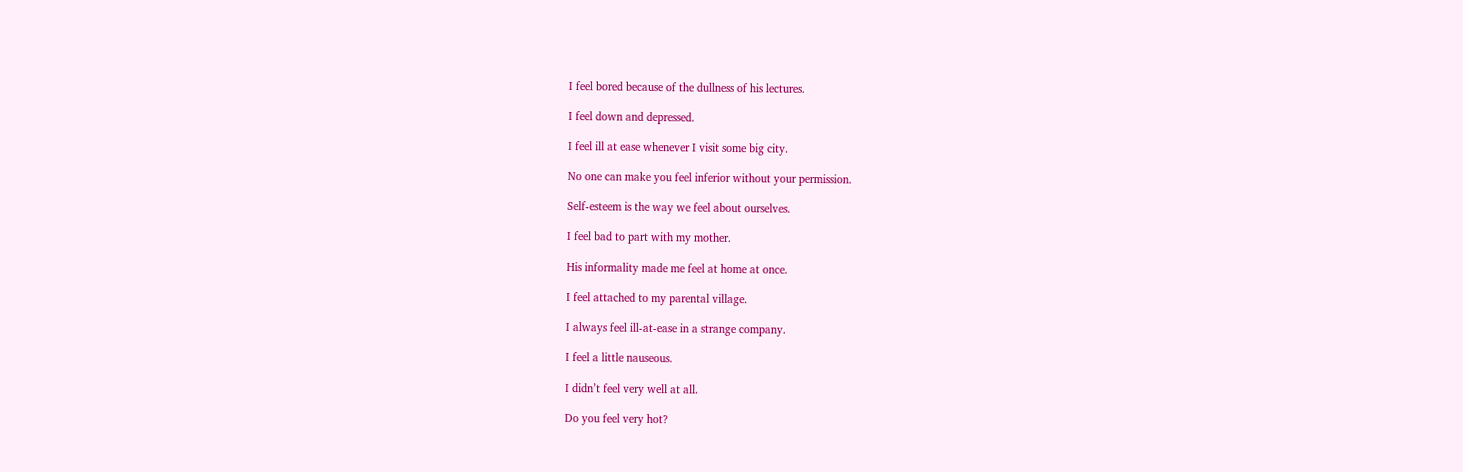I feel bored because of the dullness of his lectures.

I feel down and depressed.

I feel ill at ease whenever I visit some big city.

No one can make you feel inferior without your permission.

Self-esteem is the way we feel about ourselves.

I feel bad to part with my mother.

His informality made me feel at home at once.

I feel attached to my parental village.

I always feel ill-at-ease in a strange company.

I feel a little nauseous.

I didn’t feel very well at all.

Do you feel very hot?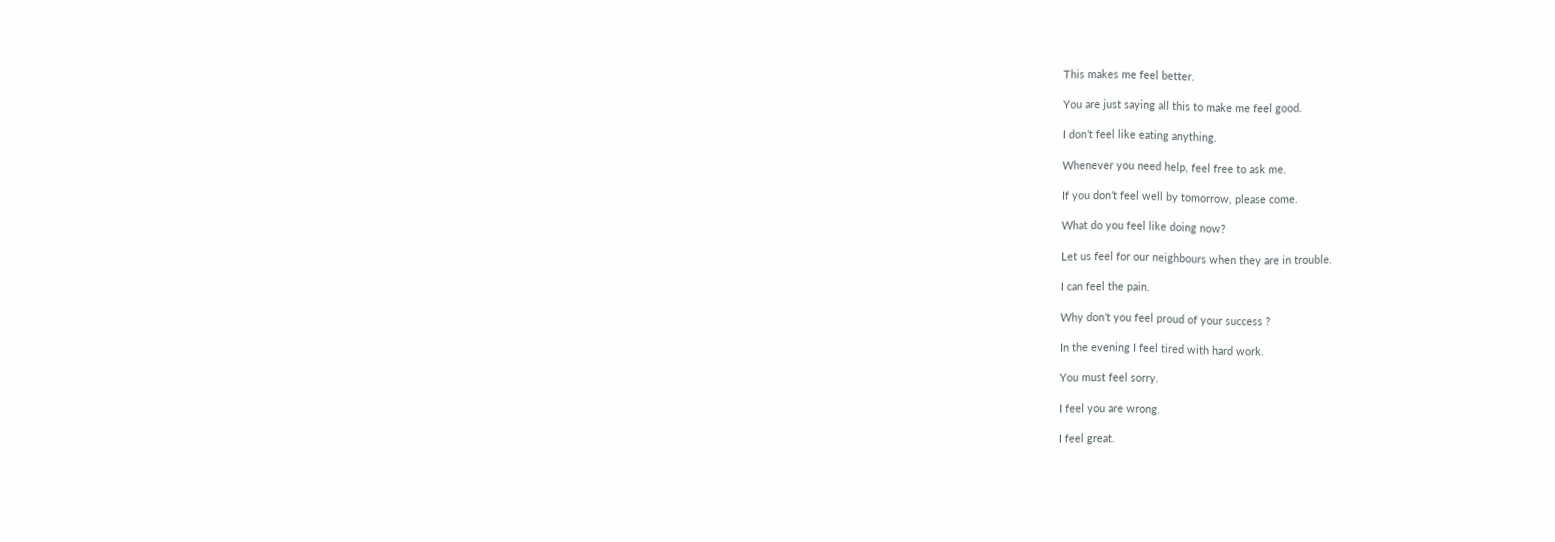This makes me feel better.

You are just saying all this to make me feel good.

I don’t feel like eating anything.

Whenever you need help, feel free to ask me.

If you don’t feel well by tomorrow, please come.

What do you feel like doing now?

Let us feel for our neighbours when they are in trouble.

I can feel the pain.

Why don’t you feel proud of your success ?

In the evening I feel tired with hard work.

You must feel sorry.

I feel you are wrong.

I feel great.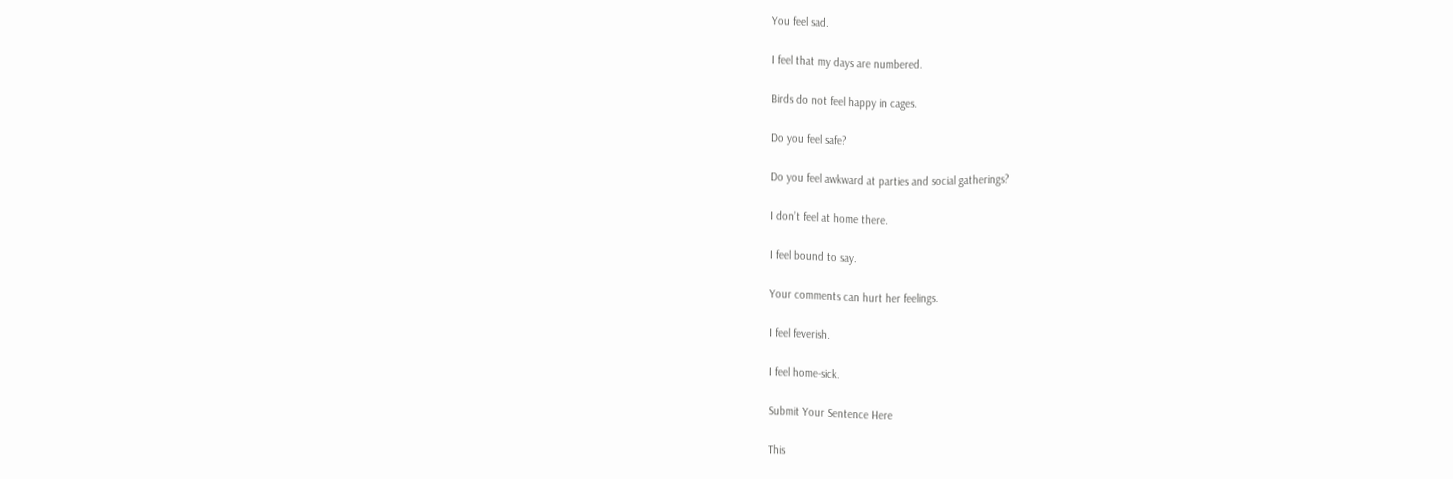You feel sad.

I feel that my days are numbered.

Birds do not feel happy in cages.

Do you feel safe?

Do you feel awkward at parties and social gatherings?

I don’t feel at home there.

I feel bound to say.

Your comments can hurt her feelings.

I feel feverish.

I feel home-sick.

Submit Your Sentence Here

This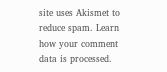site uses Akismet to reduce spam. Learn how your comment data is processed.